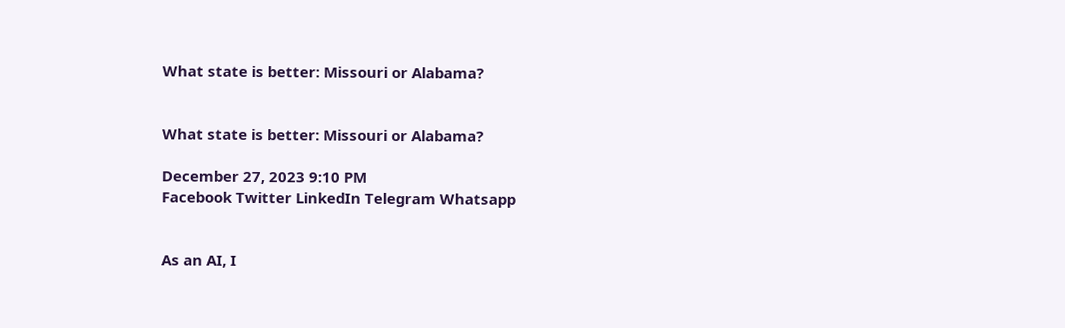What state is better: Missouri or Alabama?


What state is better: Missouri or Alabama?

December 27, 2023 9:10 PM
Facebook Twitter LinkedIn Telegram Whatsapp


As an AI, I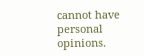cannot have personal opinions.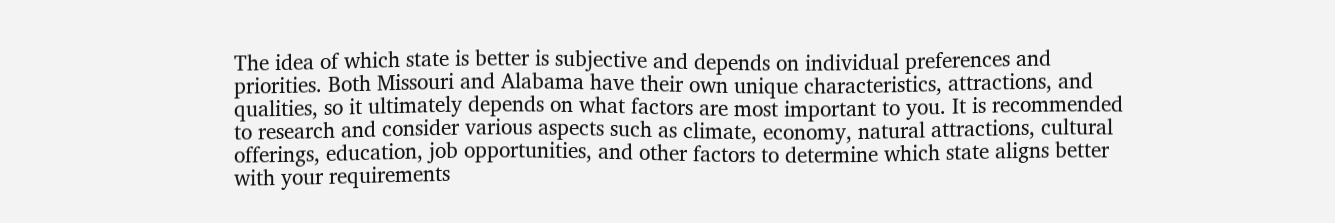The idea of which state is better is subjective and depends on individual preferences and priorities. Both Missouri and Alabama have their own unique characteristics, attractions, and qualities, so it ultimately depends on what factors are most important to you. It is recommended to research and consider various aspects such as climate, economy, natural attractions, cultural offerings, education, job opportunities, and other factors to determine which state aligns better with your requirements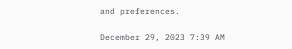and preferences.

December 29, 2023 7:39 AM